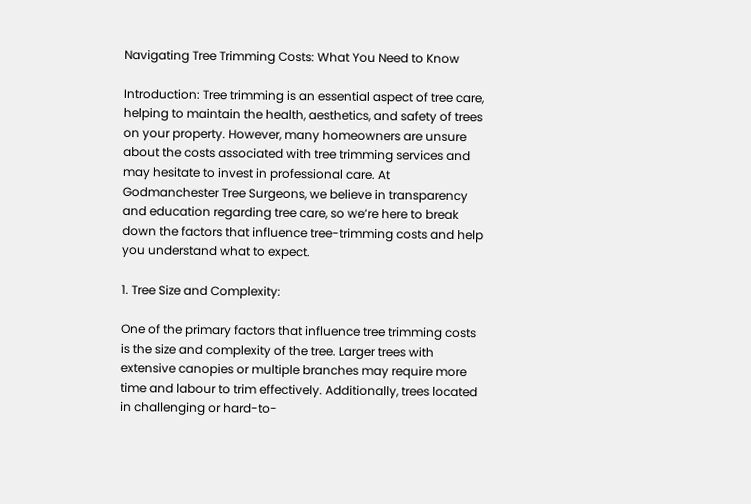Navigating Tree Trimming Costs: What You Need to Know

Introduction: Tree trimming is an essential aspect of tree care, helping to maintain the health, aesthetics, and safety of trees on your property. However, many homeowners are unsure about the costs associated with tree trimming services and may hesitate to invest in professional care. At Godmanchester Tree Surgeons, we believe in transparency and education regarding tree care, so we’re here to break down the factors that influence tree-trimming costs and help you understand what to expect.

1. Tree Size and Complexity:

One of the primary factors that influence tree trimming costs is the size and complexity of the tree. Larger trees with extensive canopies or multiple branches may require more time and labour to trim effectively. Additionally, trees located in challenging or hard-to-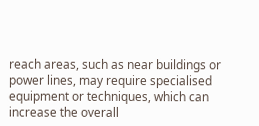reach areas, such as near buildings or power lines, may require specialised equipment or techniques, which can increase the overall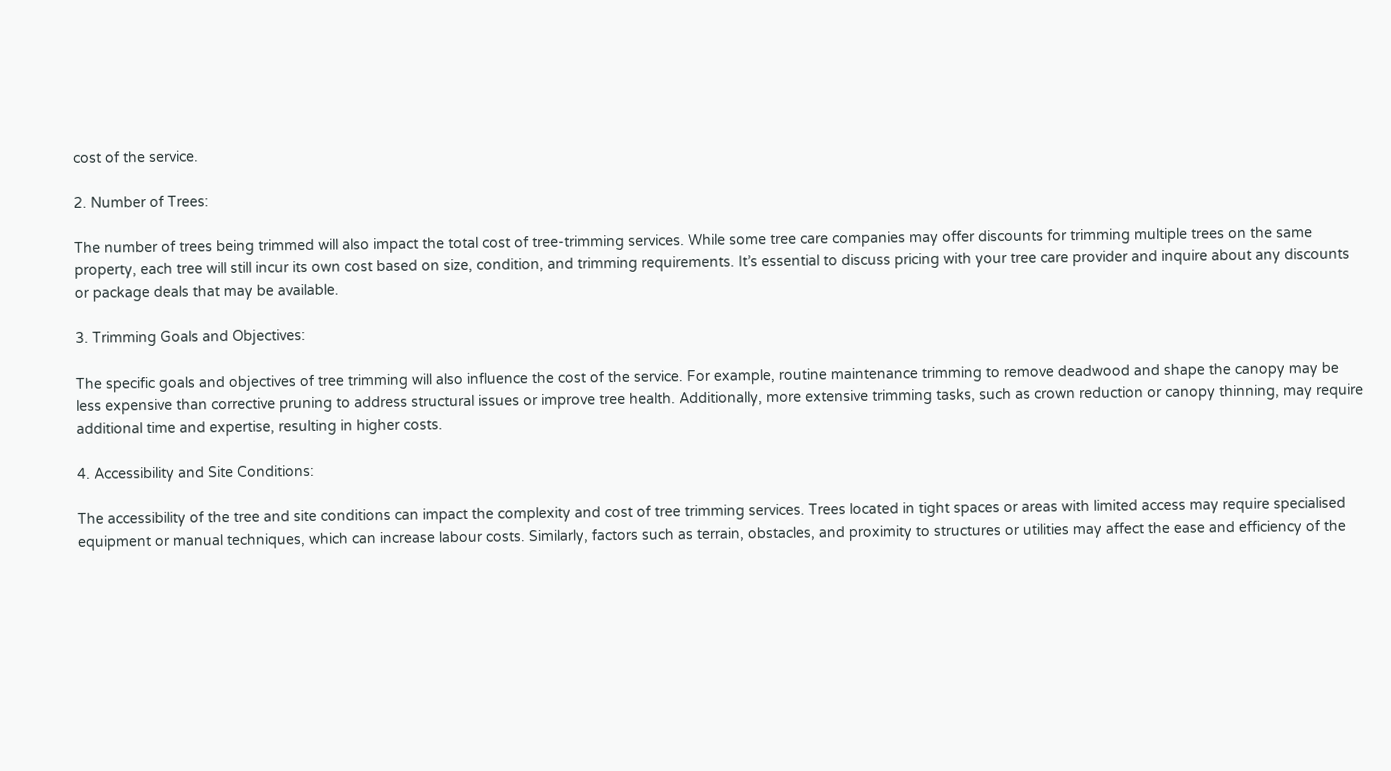cost of the service.

2. Number of Trees:

The number of trees being trimmed will also impact the total cost of tree-trimming services. While some tree care companies may offer discounts for trimming multiple trees on the same property, each tree will still incur its own cost based on size, condition, and trimming requirements. It’s essential to discuss pricing with your tree care provider and inquire about any discounts or package deals that may be available.

3. Trimming Goals and Objectives:

The specific goals and objectives of tree trimming will also influence the cost of the service. For example, routine maintenance trimming to remove deadwood and shape the canopy may be less expensive than corrective pruning to address structural issues or improve tree health. Additionally, more extensive trimming tasks, such as crown reduction or canopy thinning, may require additional time and expertise, resulting in higher costs.

4. Accessibility and Site Conditions:

The accessibility of the tree and site conditions can impact the complexity and cost of tree trimming services. Trees located in tight spaces or areas with limited access may require specialised equipment or manual techniques, which can increase labour costs. Similarly, factors such as terrain, obstacles, and proximity to structures or utilities may affect the ease and efficiency of the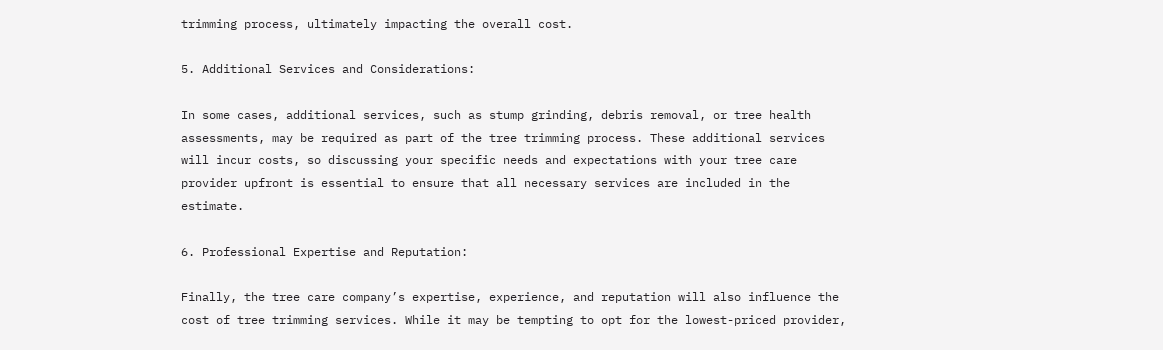trimming process, ultimately impacting the overall cost.

5. Additional Services and Considerations:

In some cases, additional services, such as stump grinding, debris removal, or tree health assessments, may be required as part of the tree trimming process. These additional services will incur costs, so discussing your specific needs and expectations with your tree care provider upfront is essential to ensure that all necessary services are included in the estimate.

6. Professional Expertise and Reputation:

Finally, the tree care company’s expertise, experience, and reputation will also influence the cost of tree trimming services. While it may be tempting to opt for the lowest-priced provider,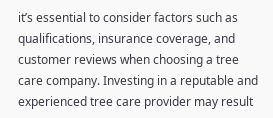it’s essential to consider factors such as qualifications, insurance coverage, and customer reviews when choosing a tree care company. Investing in a reputable and experienced tree care provider may result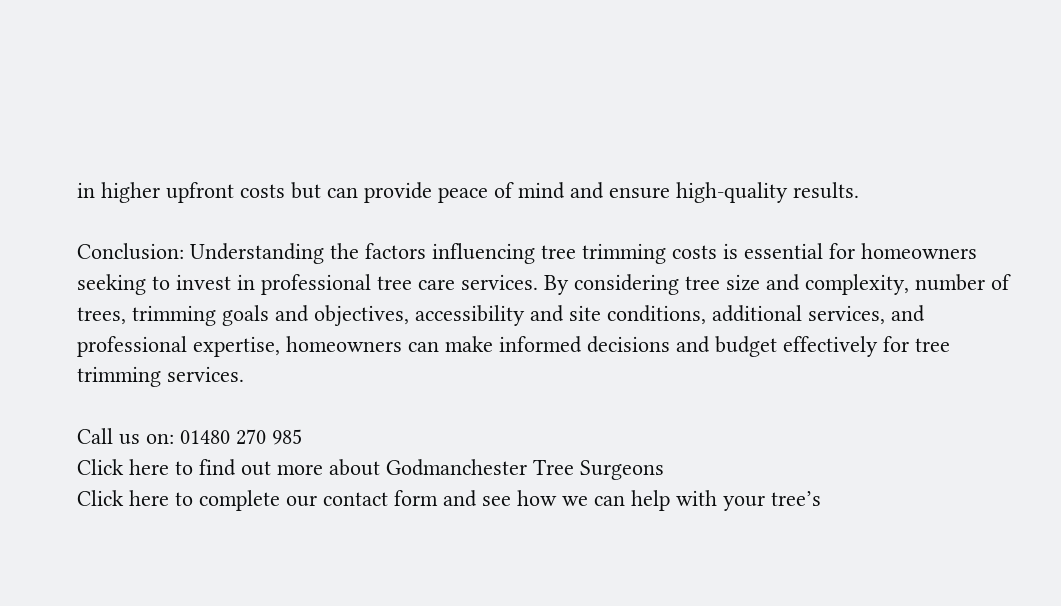in higher upfront costs but can provide peace of mind and ensure high-quality results.

Conclusion: Understanding the factors influencing tree trimming costs is essential for homeowners seeking to invest in professional tree care services. By considering tree size and complexity, number of trees, trimming goals and objectives, accessibility and site conditions, additional services, and professional expertise, homeowners can make informed decisions and budget effectively for tree trimming services.

Call us on: 01480 270 985
Click here to find out more about Godmanchester Tree Surgeons
Click here to complete our contact form and see how we can help with your tree’s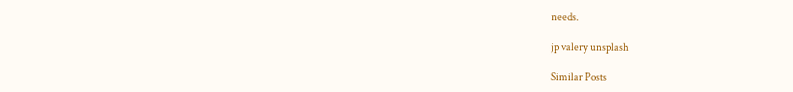needs.

jp valery unsplash

Similar Posts